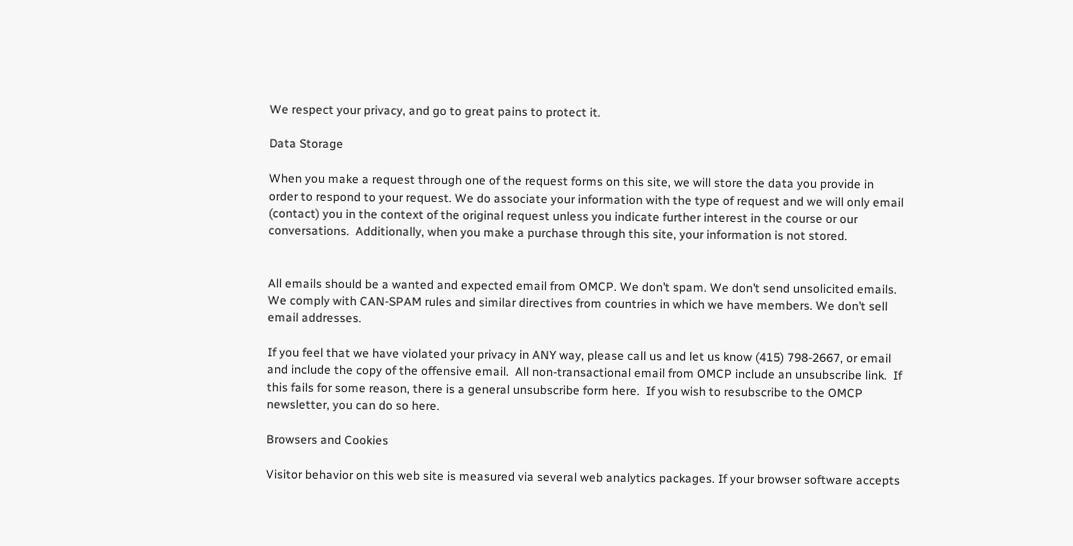We respect your privacy, and go to great pains to protect it.

Data Storage

When you make a request through one of the request forms on this site, we will store the data you provide in order to respond to your request. We do associate your information with the type of request and we will only email (contact) you in the context of the original request unless you indicate further interest in the course or our conversations.  Additionally, when you make a purchase through this site, your information is not stored.


All emails should be a wanted and expected email from OMCP. We don’t spam. We don’t send unsolicited emails. We comply with CAN-SPAM rules and similar directives from countries in which we have members. We don’t sell email addresses.

If you feel that we have violated your privacy in ANY way, please call us and let us know (415) 798-2667, or email and include the copy of the offensive email.  All non-transactional email from OMCP include an unsubscribe link.  If this fails for some reason, there is a general unsubscribe form here.  If you wish to resubscribe to the OMCP newsletter, you can do so here.

Browsers and Cookies

Visitor behavior on this web site is measured via several web analytics packages. If your browser software accepts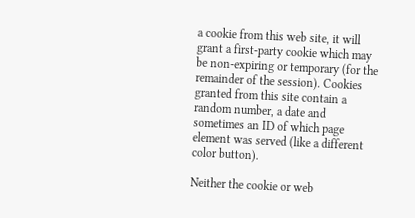a cookie from this web site, it will grant a first-party cookie which may be non-expiring or temporary (for the remainder of the session). Cookies granted from this site contain a random number, a date and sometimes an ID of which page element was served (like a different color button).

Neither the cookie or web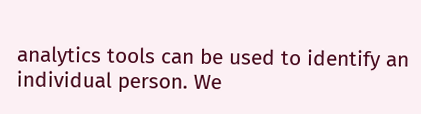analytics tools can be used to identify an individual person. We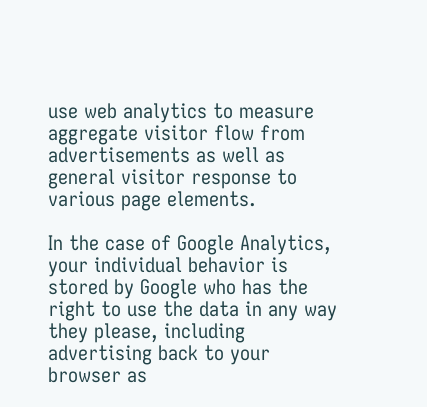use web analytics to measure aggregate visitor flow from advertisements as well as general visitor response to various page elements.

In the case of Google Analytics, your individual behavior is stored by Google who has the right to use the data in any way they please, including advertising back to your browser as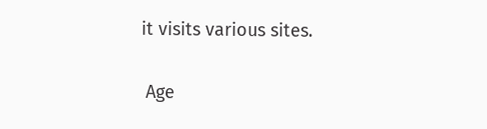it visits various sites.

 Age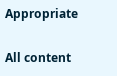Appropriate

All content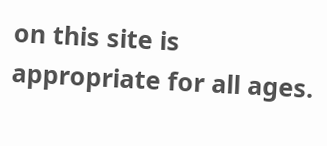on this site is appropriate for all ages.